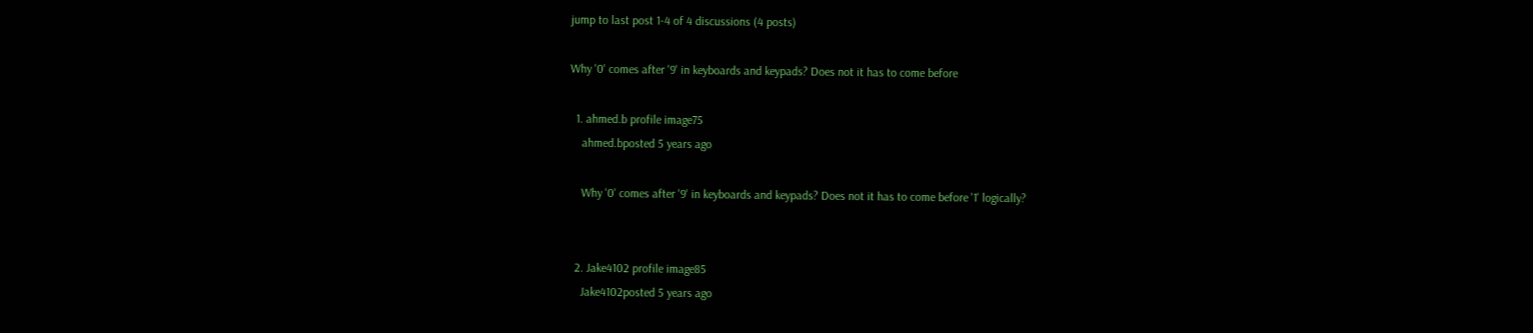jump to last post 1-4 of 4 discussions (4 posts)

Why '0' comes after '9' in keyboards and keypads? Does not it has to come before

  1. ahmed.b profile image75
    ahmed.bposted 5 years ago

    Why '0' comes after '9' in keyboards and keypads? Does not it has to come before '1' logically?


  2. Jake4102 profile image85
    Jake4102posted 5 years ago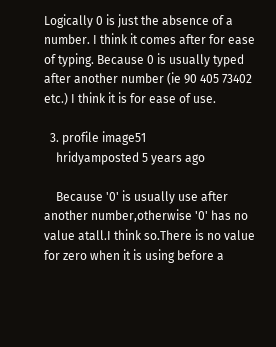Logically 0 is just the absence of a number. I think it comes after for ease of typing. Because 0 is usually typed after another number (ie 90 405 73402 etc.) I think it is for ease of use.

  3. profile image51
    hridyamposted 5 years ago

    Because '0' is usually use after another number,otherwise '0' has no value atall.I think so.There is no value for zero when it is using before a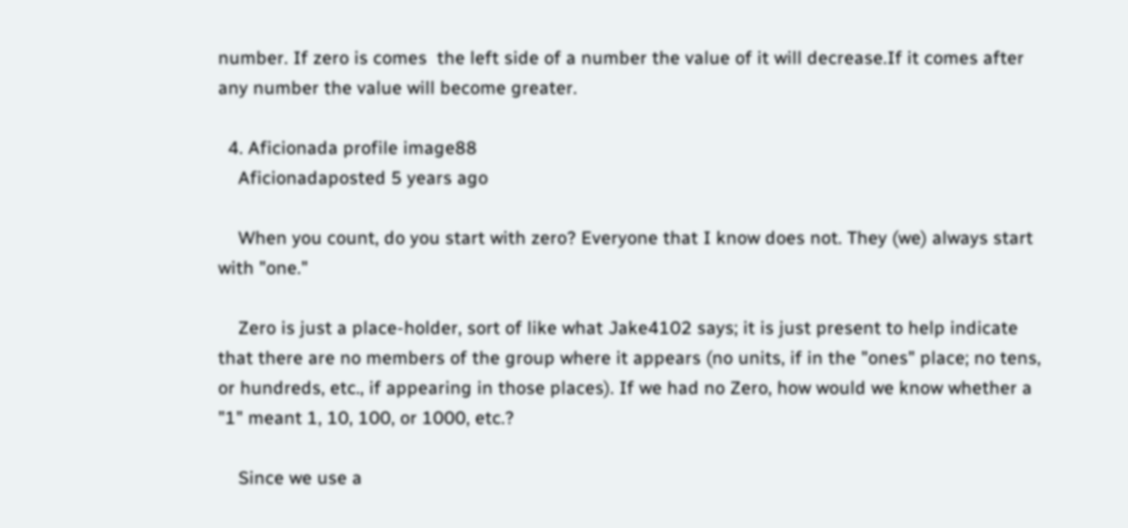number. If zero is comes  the left side of a number the value of it will decrease.If it comes after any number the value will become greater.

  4. Aficionada profile image88
    Aficionadaposted 5 years ago

    When you count, do you start with zero? Everyone that I know does not. They (we) always start with "one."

    Zero is just a place-holder, sort of like what Jake4102 says; it is just present to help indicate that there are no members of the group where it appears (no units, if in the "ones" place; no tens, or hundreds, etc., if appearing in those places). If we had no Zero, how would we know whether a "1" meant 1, 10, 100, or 1000, etc.?

    Since we use a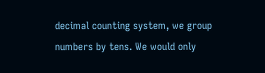decimal counting system, we group numbers by tens. We would only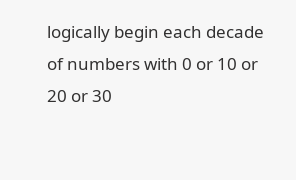logically begin each decade of numbers with 0 or 10 or 20 or 30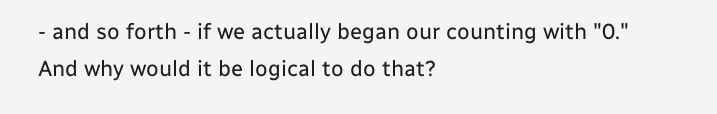- and so forth - if we actually began our counting with "0." And why would it be logical to do that?